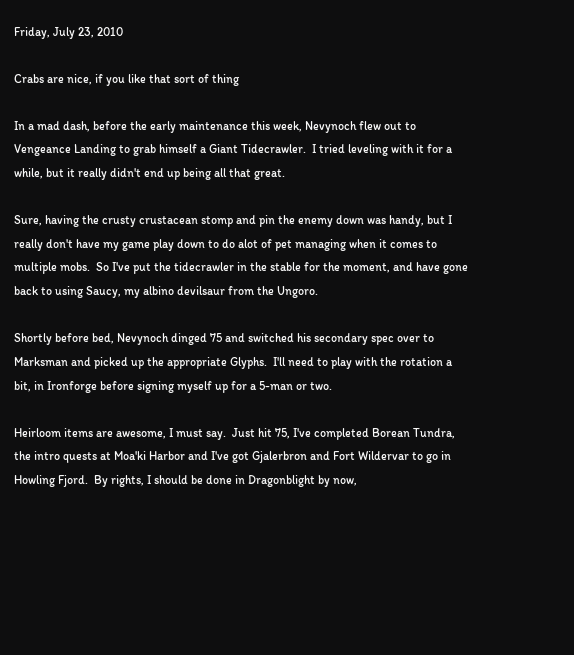Friday, July 23, 2010

Crabs are nice, if you like that sort of thing

In a mad dash, before the early maintenance this week, Nevynoch flew out to Vengeance Landing to grab himself a Giant Tidecrawler.  I tried leveling with it for a while, but it really didn't end up being all that great.

Sure, having the crusty crustacean stomp and pin the enemy down was handy, but I really don't have my game play down to do alot of pet managing when it comes to multiple mobs.  So I've put the tidecrawler in the stable for the moment, and have gone back to using Saucy, my albino devilsaur from the Ungoro.

Shortly before bed, Nevynoch dinged 75 and switched his secondary spec over to Marksman and picked up the appropriate Glyphs.  I'll need to play with the rotation a bit, in Ironforge before signing myself up for a 5-man or two.

Heirloom items are awesome, I must say.  Just hit 75, I've completed Borean Tundra, the intro quests at Moa'ki Harbor and I've got Gjalerbron and Fort Wildervar to go in Howling Fjord.  By rights, I should be done in Dragonblight by now,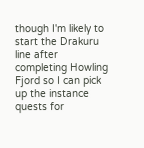though I'm likely to start the Drakuru line after completing Howling Fjord so I can pick up the instance quests for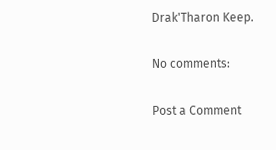Drak'Tharon Keep.

No comments:

Post a Comment